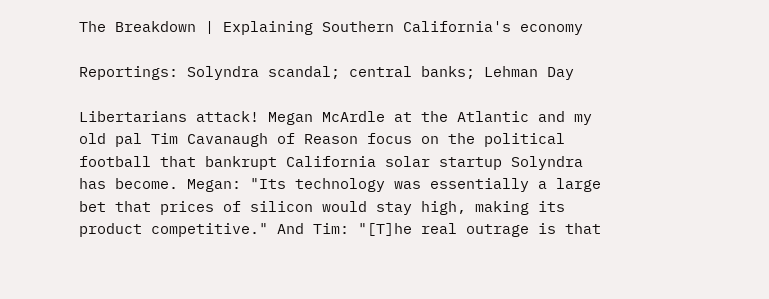The Breakdown | Explaining Southern California's economy

Reportings: Solyndra scandal; central banks; Lehman Day

Libertarians attack! Megan McArdle at the Atlantic and my old pal Tim Cavanaugh of Reason focus on the political football that bankrupt California solar startup Solyndra has become. Megan: "Its technology was essentially a large bet that prices of silicon would stay high, making its product competitive." And Tim: "[T]he real outrage is that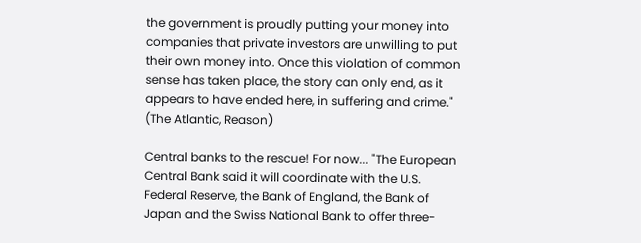the government is proudly putting your money into companies that private investors are unwilling to put their own money into. Once this violation of common sense has taken place, the story can only end, as it appears to have ended here, in suffering and crime." (The Atlantic, Reason)

Central banks to the rescue! For now... "The European Central Bank said it will coordinate with the U.S. Federal Reserve, the Bank of England, the Bank of Japan and the Swiss National Bank to offer three-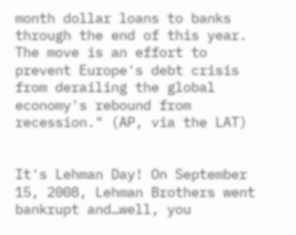month dollar loans to banks through the end of this year. The move is an effort to prevent Europe's debt crisis from derailing the global economy's rebound from recession." (AP, via the LAT)


It's Lehman Day! On September 15, 2008, Lehman Brothers went bankrupt and…well, you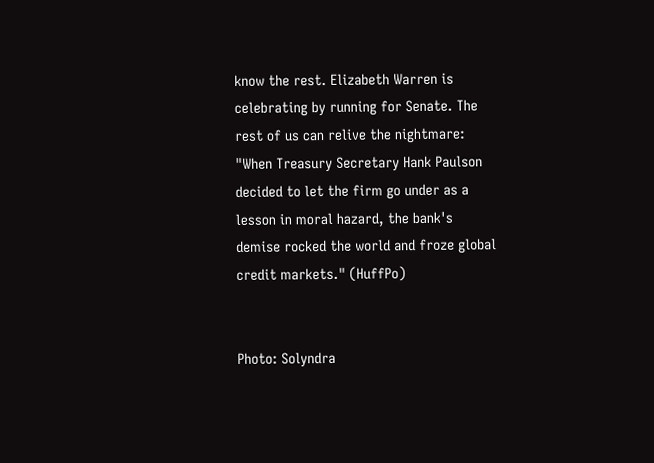know the rest. Elizabeth Warren is celebrating by running for Senate. The rest of us can relive the nightmare: "When Treasury Secretary Hank Paulson decided to let the firm go under as a lesson in moral hazard, the bank's demise rocked the world and froze global credit markets." (HuffPo)


Photo: Solyndra